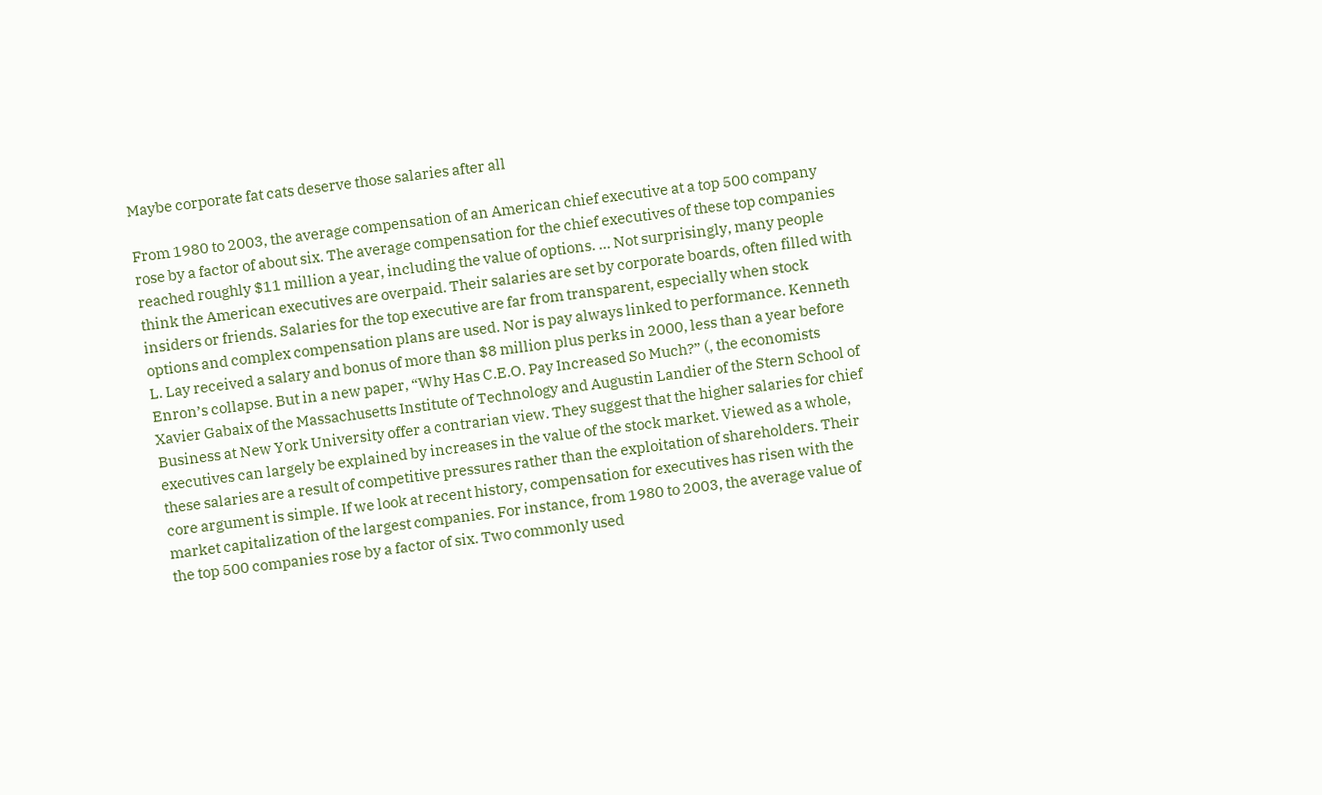Maybe corporate fat cats deserve those salaries after all

From 1980 to 2003, the average compensation of an American chief executive at a top 500 company rose by a factor of about six. The average compensation for the chief executives of these top companies reached roughly $11 million a year, including the value of options. … Not surprisingly, many people think the American executives are overpaid. Their salaries are set by corporate boards, often filled with insiders or friends. Salaries for the top executive are far from transparent, especially when stock options and complex compensation plans are used. Nor is pay always linked to performance. Kenneth L. Lay received a salary and bonus of more than $8 million plus perks in 2000, less than a year before Enron’s collapse. But in a new paper, “Why Has C.E.O. Pay Increased So Much?” (, the economists Xavier Gabaix of the Massachusetts Institute of Technology and Augustin Landier of the Stern School of Business at New York University offer a contrarian view. They suggest that the higher salaries for chief executives can largely be explained by increases in the value of the stock market. Viewed as a whole, these salaries are a result of competitive pressures rather than the exploitation of shareholders. Their core argument is simple. If we look at recent history, compensation for executives has risen with the market capitalization of the largest companies. For instance, from 1980 to 2003, the average value of the top 500 companies rose by a factor of six. Two commonly used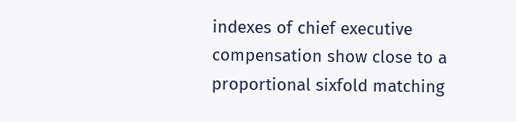indexes of chief executive compensation show close to a proportional sixfold matching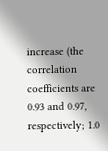increase (the correlation coefficients are 0.93 and 0.97, respectively; 1.0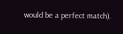would be a perfect match).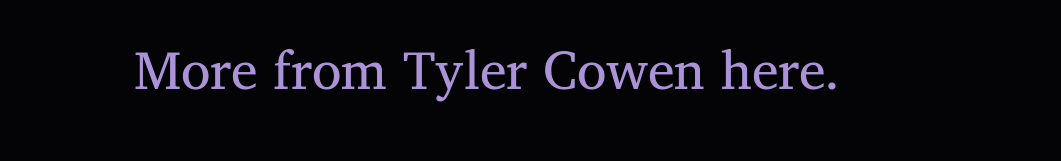More from Tyler Cowen here.